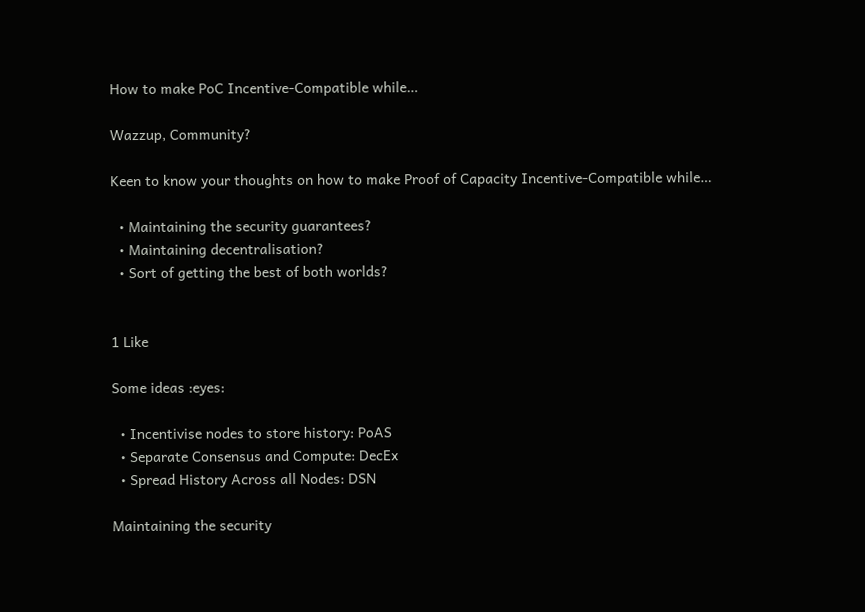How to make PoC Incentive-Compatible while…

Wazzup, Community?

Keen to know your thoughts on how to make Proof of Capacity Incentive-Compatible while…

  • Maintaining the security guarantees?
  • Maintaining decentralisation?
  • Sort of getting the best of both worlds?


1 Like

Some ideas :eyes:

  • Incentivise nodes to store history: PoAS
  • Separate Consensus and Compute: DecEx
  • Spread History Across all Nodes: DSN

Maintaining the security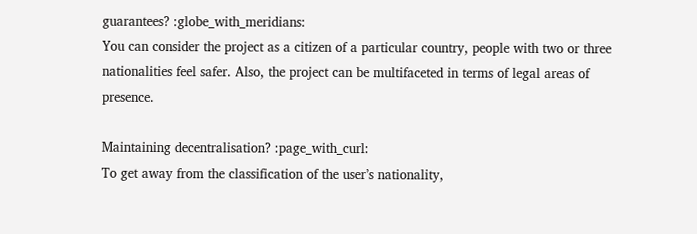guarantees? :globe_with_meridians:
You can consider the project as a citizen of a particular country, people with two or three nationalities feel safer. Also, the project can be multifaceted in terms of legal areas of presence.

Maintaining decentralisation? :page_with_curl:
To get away from the classification of the user’s nationality,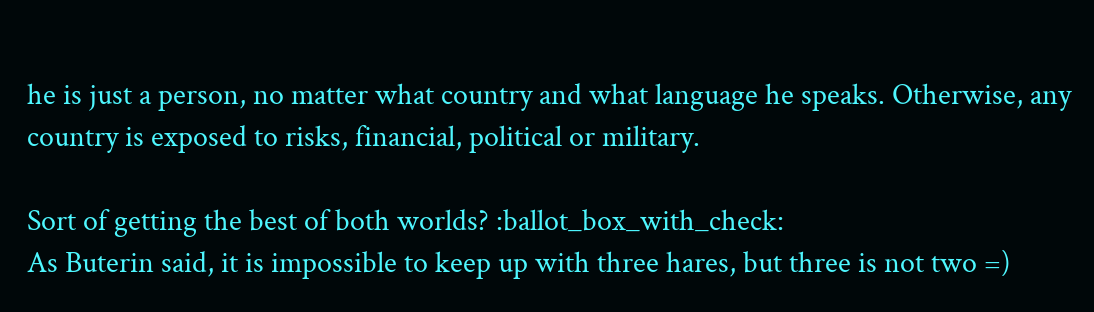he is just a person, no matter what country and what language he speaks. Otherwise, any country is exposed to risks, financial, political or military.

Sort of getting the best of both worlds? :ballot_box_with_check:
As Buterin said, it is impossible to keep up with three hares, but three is not two =)